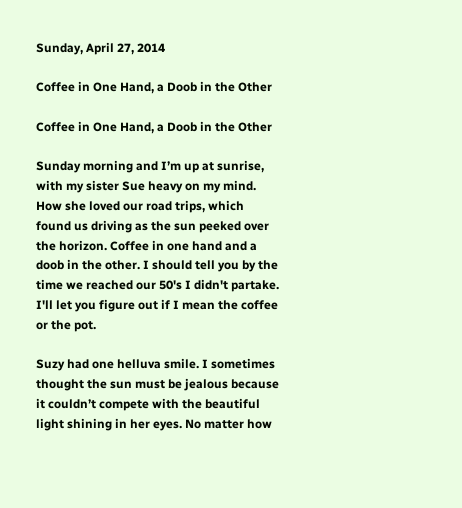Sunday, April 27, 2014

Coffee in One Hand, a Doob in the Other

Coffee in One Hand, a Doob in the Other

Sunday morning and I’m up at sunrise, with my sister Sue heavy on my mind. How she loved our road trips, which found us driving as the sun peeked over the horizon. Coffee in one hand and a doob in the other. I should tell you by the time we reached our 50's I didn't partake. I'll let you figure out if I mean the coffee or the pot.

Suzy had one helluva smile. I sometimes thought the sun must be jealous because it couldn’t compete with the beautiful light shining in her eyes. No matter how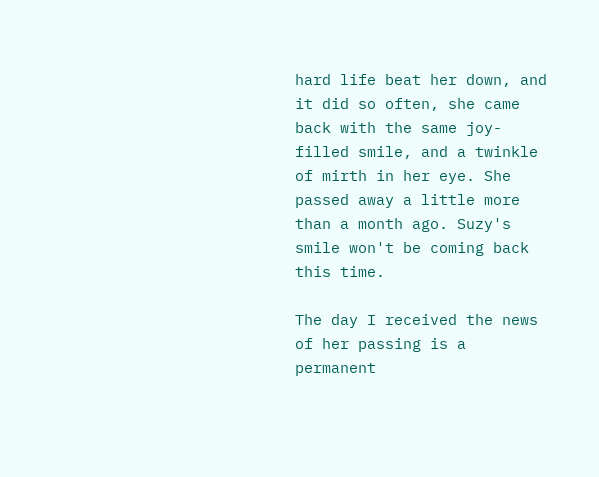hard life beat her down, and it did so often, she came back with the same joy-filled smile, and a twinkle of mirth in her eye. She passed away a little more than a month ago. Suzy's smile won't be coming back this time.

The day I received the news of her passing is a permanent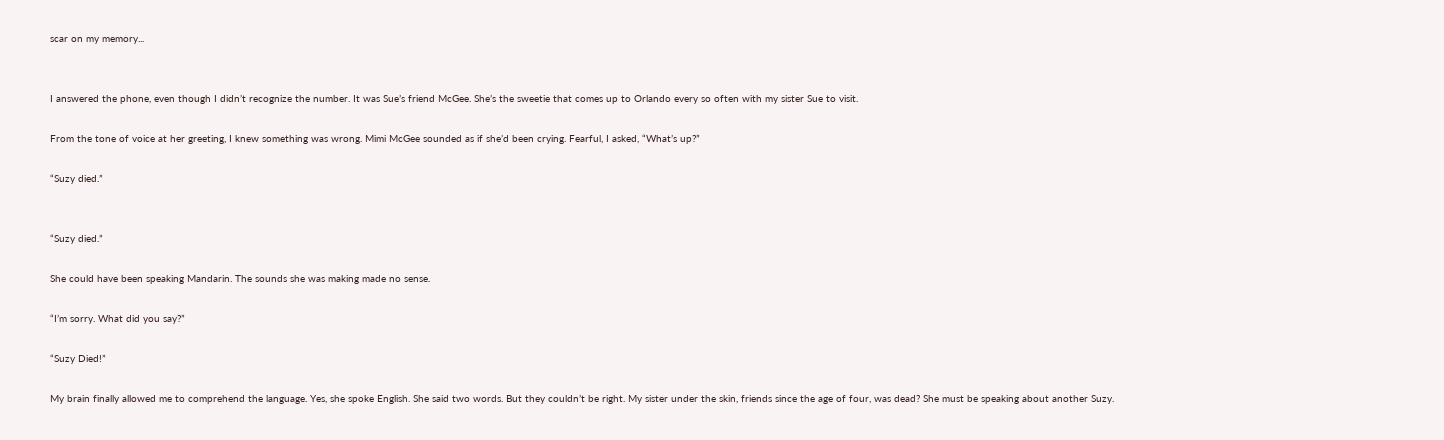scar on my memory...


I answered the phone, even though I didn’t recognize the number. It was Sue’s friend McGee. She’s the sweetie that comes up to Orlando every so often with my sister Sue to visit.

From the tone of voice at her greeting, I knew something was wrong. Mimi McGee sounded as if she’d been crying. Fearful, I asked, “What’s up?”

“Suzy died.”


“Suzy died.”

She could have been speaking Mandarin. The sounds she was making made no sense.

“I’m sorry. What did you say?”

“Suzy Died!”

My brain finally allowed me to comprehend the language. Yes, she spoke English. She said two words. But they couldn’t be right. My sister under the skin, friends since the age of four, was dead? She must be speaking about another Suzy.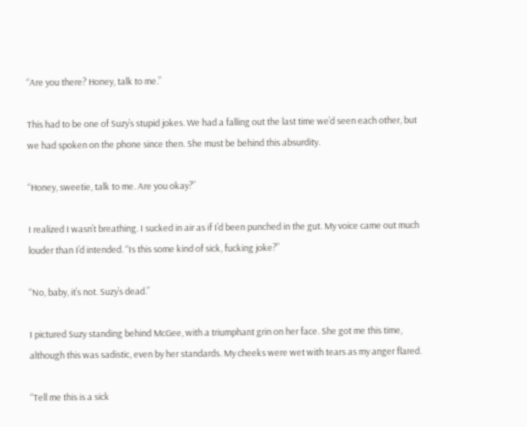“Are you there? Honey, talk to me.”

This had to be one of Suzy’s stupid jokes. We had a falling out the last time we’d seen each other, but we had spoken on the phone since then. She must be behind this absurdity.

“Honey, sweetie, talk to me. Are you okay?”

I realized I wasn’t breathing. I sucked in air as if I’d been punched in the gut. My voice came out much louder than I’d intended. “Is this some kind of sick, fucking joke?”

“No, baby, it’s not. Suzy’s dead.”

I pictured Suzy standing behind McGee, with a triumphant grin on her face. She got me this time, although this was sadistic, even by her standards. My cheeks were wet with tears as my anger flared.

“Tell me this is a sick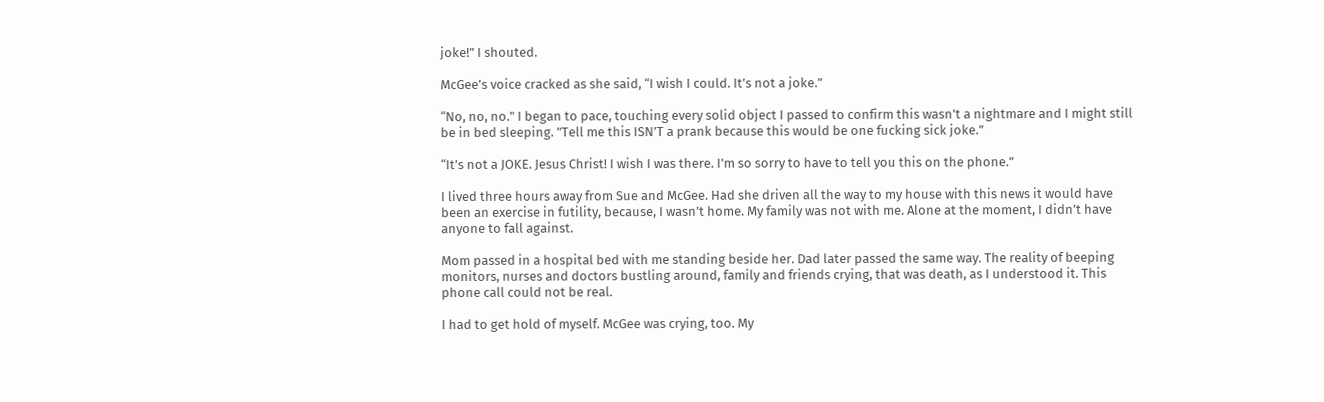joke!” I shouted.

McGee’s voice cracked as she said, “I wish I could. It’s not a joke.”

“No, no, no." I began to pace, touching every solid object I passed to confirm this wasn't a nightmare and I might still be in bed sleeping. "Tell me this ISN’T a prank because this would be one fucking sick joke.”

“It’s not a JOKE. Jesus Christ! I wish I was there. I’m so sorry to have to tell you this on the phone.”

I lived three hours away from Sue and McGee. Had she driven all the way to my house with this news it would have been an exercise in futility, because, I wasn’t home. My family was not with me. Alone at the moment, I didn’t have anyone to fall against.

Mom passed in a hospital bed with me standing beside her. Dad later passed the same way. The reality of beeping monitors, nurses and doctors bustling around, family and friends crying, that was death, as I understood it. This phone call could not be real.

I had to get hold of myself. McGee was crying, too. My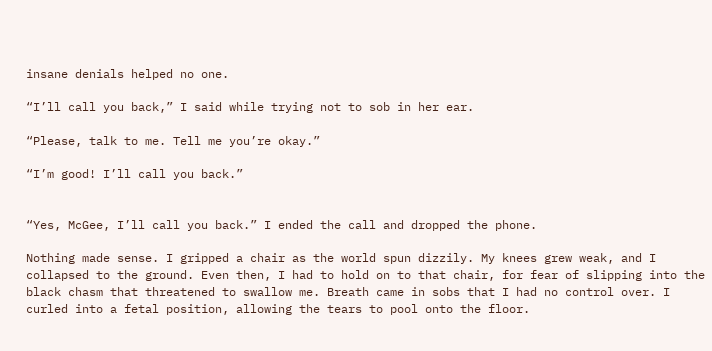insane denials helped no one.

“I’ll call you back,” I said while trying not to sob in her ear.

“Please, talk to me. Tell me you’re okay.”

“I’m good! I’ll call you back.”


“Yes, McGee, I’ll call you back.” I ended the call and dropped the phone.

Nothing made sense. I gripped a chair as the world spun dizzily. My knees grew weak, and I collapsed to the ground. Even then, I had to hold on to that chair, for fear of slipping into the black chasm that threatened to swallow me. Breath came in sobs that I had no control over. I curled into a fetal position, allowing the tears to pool onto the floor.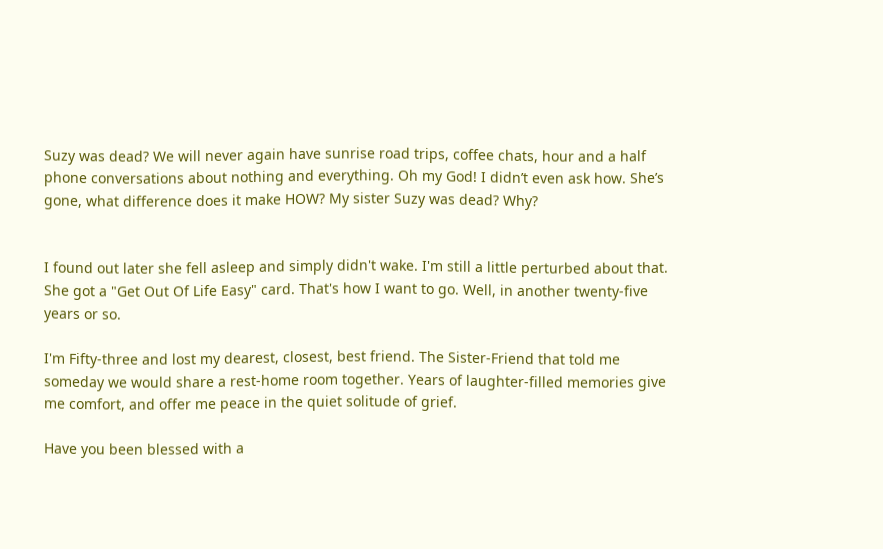Suzy was dead? We will never again have sunrise road trips, coffee chats, hour and a half phone conversations about nothing and everything. Oh my God! I didn’t even ask how. She’s gone, what difference does it make HOW? My sister Suzy was dead? Why?


I found out later she fell asleep and simply didn't wake. I'm still a little perturbed about that. She got a "Get Out Of Life Easy" card. That's how I want to go. Well, in another twenty-five years or so.

I'm Fifty-three and lost my dearest, closest, best friend. The Sister-Friend that told me someday we would share a rest-home room together. Years of laughter-filled memories give me comfort, and offer me peace in the quiet solitude of grief.

Have you been blessed with a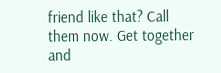friend like that? Call them now. Get together and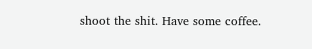shoot the shit. Have some coffee.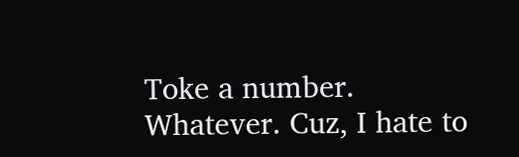Toke a number. Whatever. Cuz, I hate to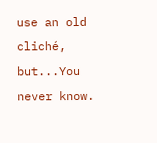use an old cliché, but...You never know.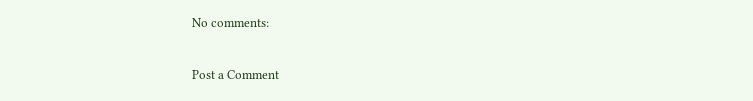No comments:

Post a Comment